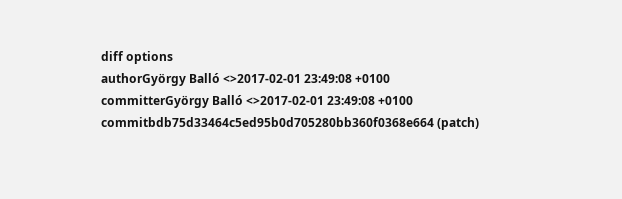diff options
authorGyörgy Balló <>2017-02-01 23:49:08 +0100
committerGyörgy Balló <>2017-02-01 23:49:08 +0100
commitbdb75d33464c5ed95b0d705280bb360f0368e664 (patch)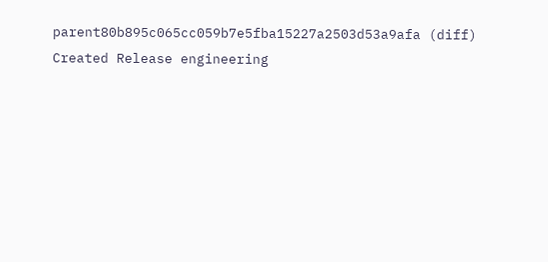parent80b895c065cc059b7e5fba15227a2503d53a9afa (diff)
Created Release engineering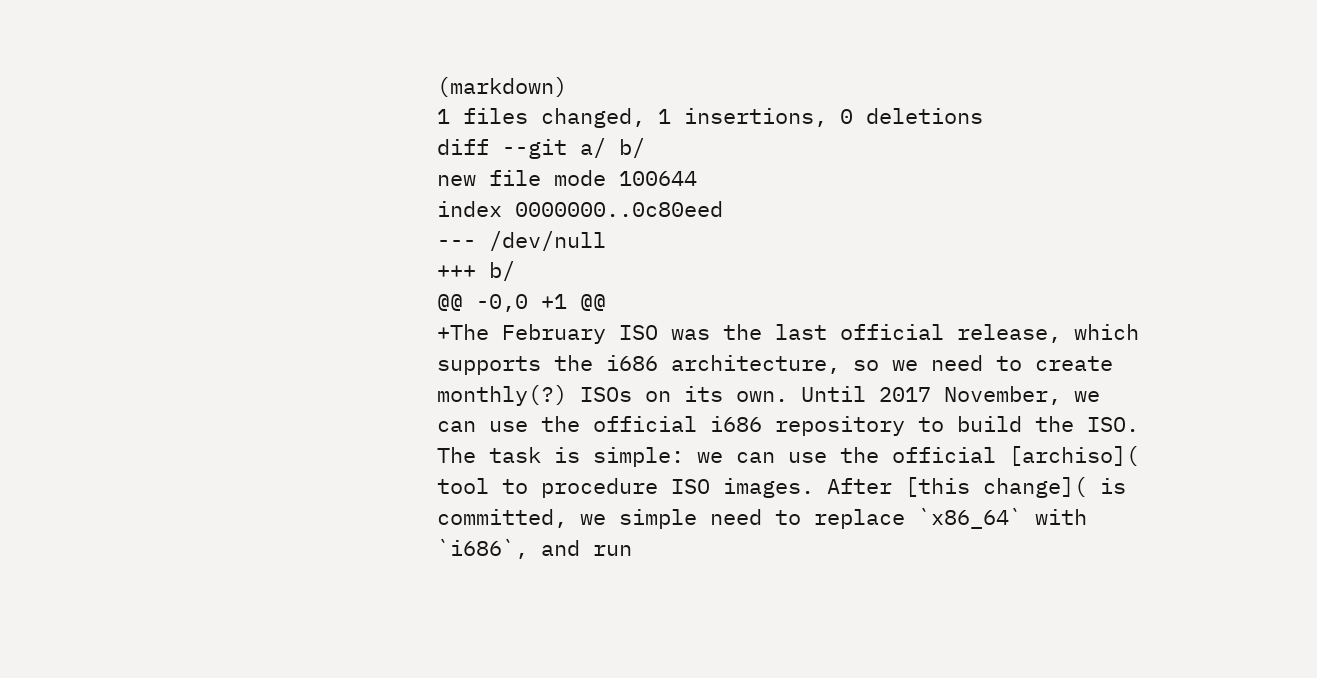(markdown)
1 files changed, 1 insertions, 0 deletions
diff --git a/ b/
new file mode 100644
index 0000000..0c80eed
--- /dev/null
+++ b/
@@ -0,0 +1 @@
+The February ISO was the last official release, which supports the i686 architecture, so we need to create monthly(?) ISOs on its own. Until 2017 November, we can use the official i686 repository to build the ISO. The task is simple: we can use the official [archiso]( tool to procedure ISO images. After [this change]( is committed, we simple need to replace `x86_64` with `i686`, and run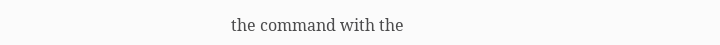the command with the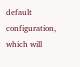default configuration, which will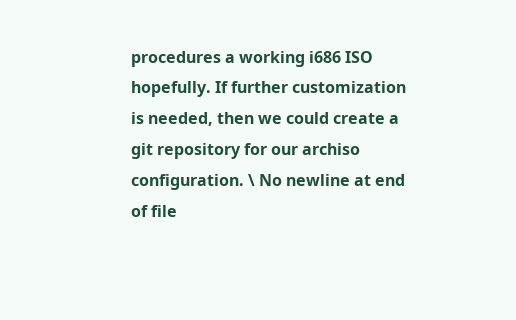procedures a working i686 ISO hopefully. If further customization is needed, then we could create a git repository for our archiso configuration. \ No newline at end of file